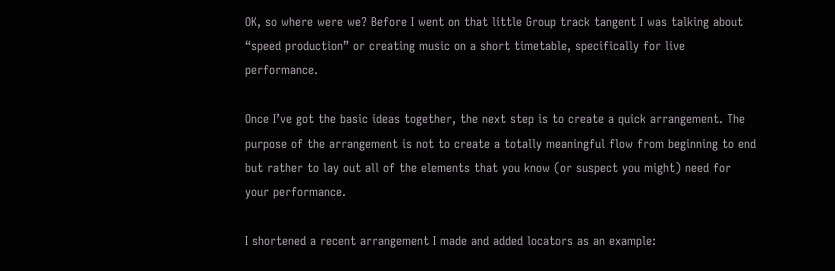OK, so where were we? Before I went on that little Group track tangent I was talking about “speed production” or creating music on a short timetable, specifically for live performance.

Once I’ve got the basic ideas together, the next step is to create a quick arrangement. The purpose of the arrangement is not to create a totally meaningful flow from beginning to end but rather to lay out all of the elements that you know (or suspect you might) need for your performance.

I shortened a recent arrangement I made and added locators as an example: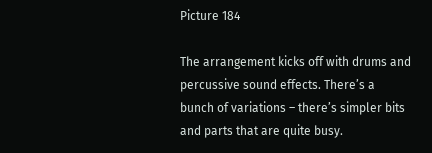Picture 184

The arrangement kicks off with drums and percussive sound effects. There’s a bunch of variations – there’s simpler bits and parts that are quite busy.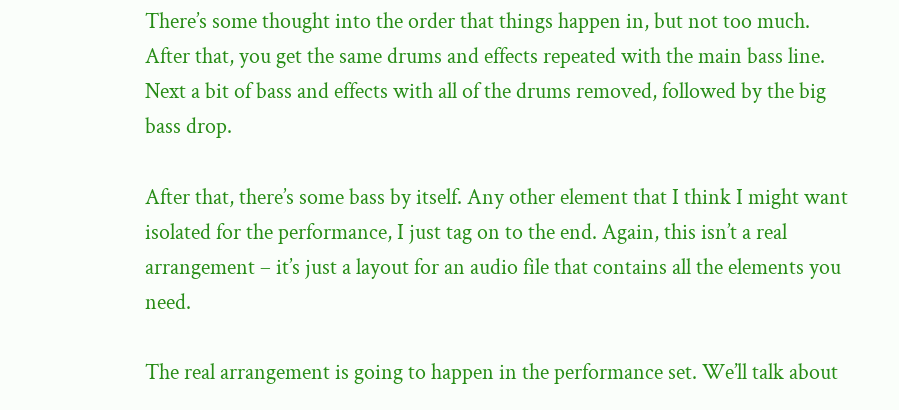There’s some thought into the order that things happen in, but not too much. After that, you get the same drums and effects repeated with the main bass line. Next a bit of bass and effects with all of the drums removed, followed by the big bass drop.

After that, there’s some bass by itself. Any other element that I think I might want isolated for the performance, I just tag on to the end. Again, this isn’t a real arrangement – it’s just a layout for an audio file that contains all the elements you need.

The real arrangement is going to happen in the performance set. We’ll talk about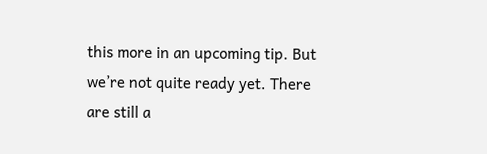this more in an upcoming tip. But we’re not quite ready yet. There are still a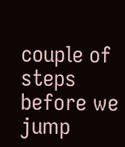couple of steps before we jump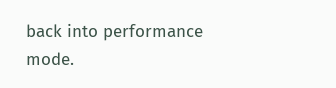back into performance mode.